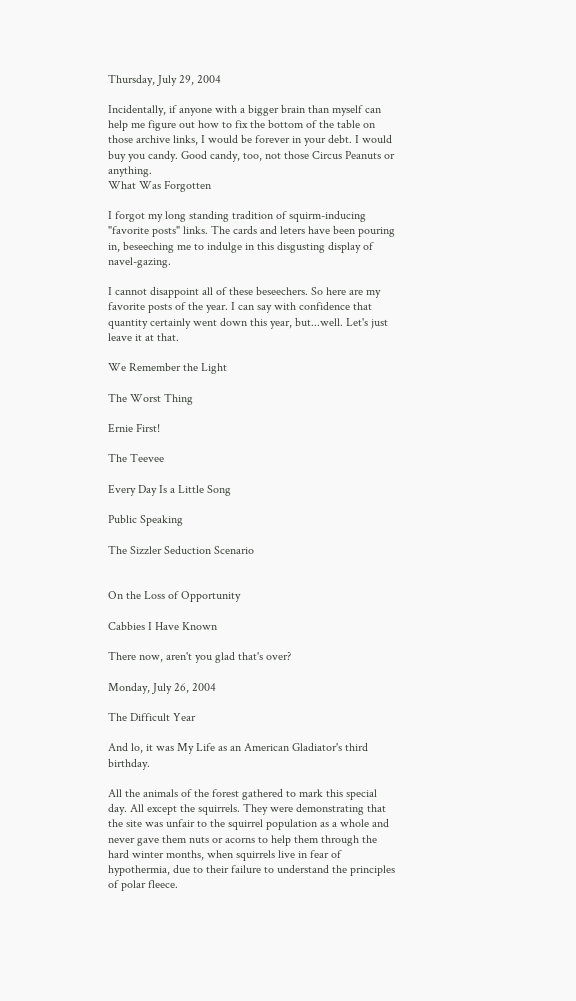Thursday, July 29, 2004

Incidentally, if anyone with a bigger brain than myself can help me figure out how to fix the bottom of the table on those archive links, I would be forever in your debt. I would buy you candy. Good candy, too, not those Circus Peanuts or anything.
What Was Forgotten

I forgot my long standing tradition of squirm-inducing "favorite posts" links. The cards and leters have been pouring in, beseeching me to indulge in this disgusting display of navel-gazing.

I cannot disappoint all of these beseechers. So here are my favorite posts of the year. I can say with confidence that quantity certainly went down this year, but...well. Let's just leave it at that.

We Remember the Light

The Worst Thing

Ernie First!

The Teevee

Every Day Is a Little Song

Public Speaking

The Sizzler Seduction Scenario


On the Loss of Opportunity

Cabbies I Have Known

There now, aren't you glad that's over?

Monday, July 26, 2004

The Difficult Year

And lo, it was My Life as an American Gladiator's third birthday.

All the animals of the forest gathered to mark this special day. All except the squirrels. They were demonstrating that the site was unfair to the squirrel population as a whole and never gave them nuts or acorns to help them through the hard winter months, when squirrels live in fear of hypothermia, due to their failure to understand the principles of polar fleece.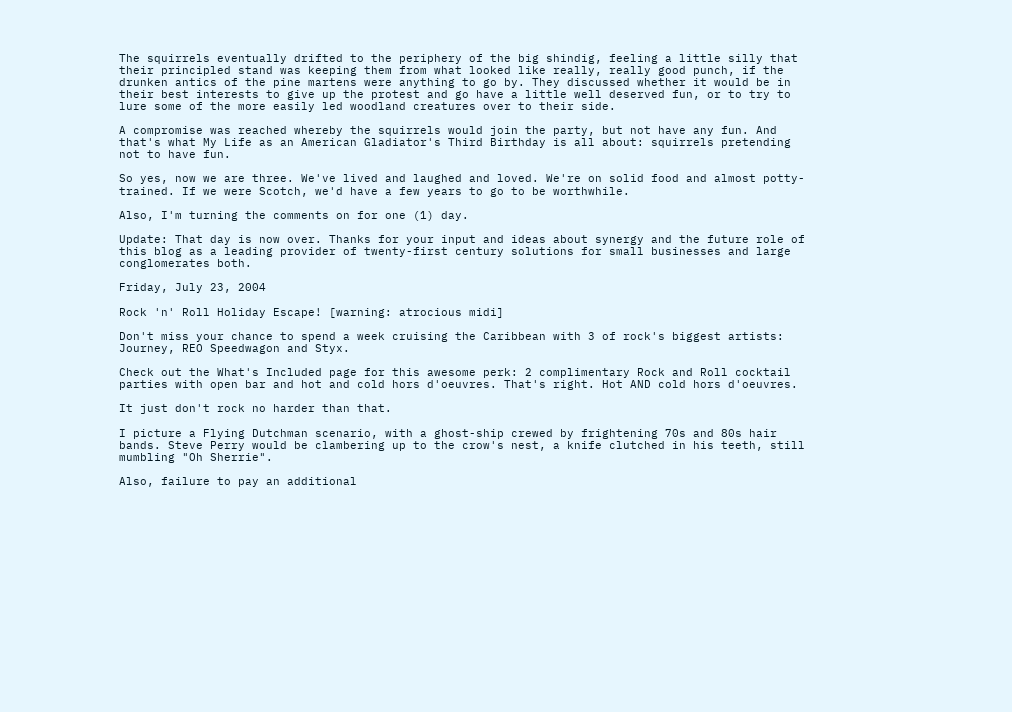The squirrels eventually drifted to the periphery of the big shindig, feeling a little silly that their principled stand was keeping them from what looked like really, really good punch, if the drunken antics of the pine martens were anything to go by. They discussed whether it would be in their best interests to give up the protest and go have a little well deserved fun, or to try to lure some of the more easily led woodland creatures over to their side.

A compromise was reached whereby the squirrels would join the party, but not have any fun. And that's what My Life as an American Gladiator's Third Birthday is all about: squirrels pretending not to have fun.

So yes, now we are three. We've lived and laughed and loved. We're on solid food and almost potty-trained. If we were Scotch, we'd have a few years to go to be worthwhile.

Also, I'm turning the comments on for one (1) day.

Update: That day is now over. Thanks for your input and ideas about synergy and the future role of this blog as a leading provider of twenty-first century solutions for small businesses and large conglomerates both.

Friday, July 23, 2004

Rock 'n' Roll Holiday Escape! [warning: atrocious midi]

Don't miss your chance to spend a week cruising the Caribbean with 3 of rock's biggest artists: Journey, REO Speedwagon and Styx.

Check out the What's Included page for this awesome perk: 2 complimentary Rock and Roll cocktail parties with open bar and hot and cold hors d'oeuvres. That's right. Hot AND cold hors d'oeuvres.

It just don't rock no harder than that.

I picture a Flying Dutchman scenario, with a ghost-ship crewed by frightening 70s and 80s hair bands. Steve Perry would be clambering up to the crow's nest, a knife clutched in his teeth, still mumbling "Oh Sherrie".

Also, failure to pay an additional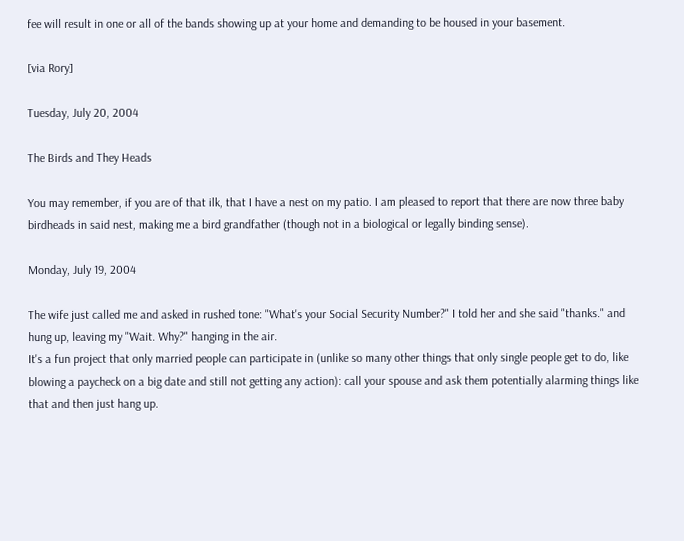fee will result in one or all of the bands showing up at your home and demanding to be housed in your basement.

[via Rory]

Tuesday, July 20, 2004

The Birds and They Heads

You may remember, if you are of that ilk, that I have a nest on my patio. I am pleased to report that there are now three baby birdheads in said nest, making me a bird grandfather (though not in a biological or legally binding sense).

Monday, July 19, 2004

The wife just called me and asked in rushed tone: "What's your Social Security Number?" I told her and she said "thanks." and hung up, leaving my "Wait. Why?" hanging in the air.
It's a fun project that only married people can participate in (unlike so many other things that only single people get to do, like blowing a paycheck on a big date and still not getting any action): call your spouse and ask them potentially alarming things like that and then just hang up.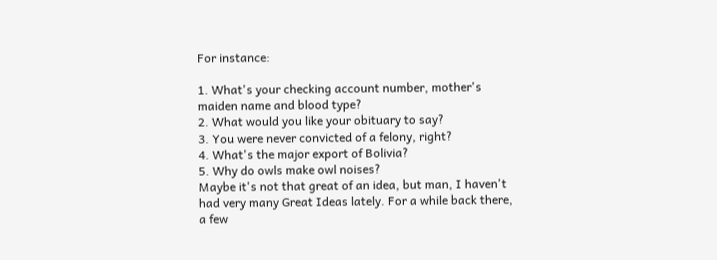For instance:

1. What's your checking account number, mother's maiden name and blood type?
2. What would you like your obituary to say?
3. You were never convicted of a felony, right?
4. What's the major export of Bolivia?
5. Why do owls make owl noises?
Maybe it's not that great of an idea, but man, I haven't had very many Great Ideas lately. For a while back there, a few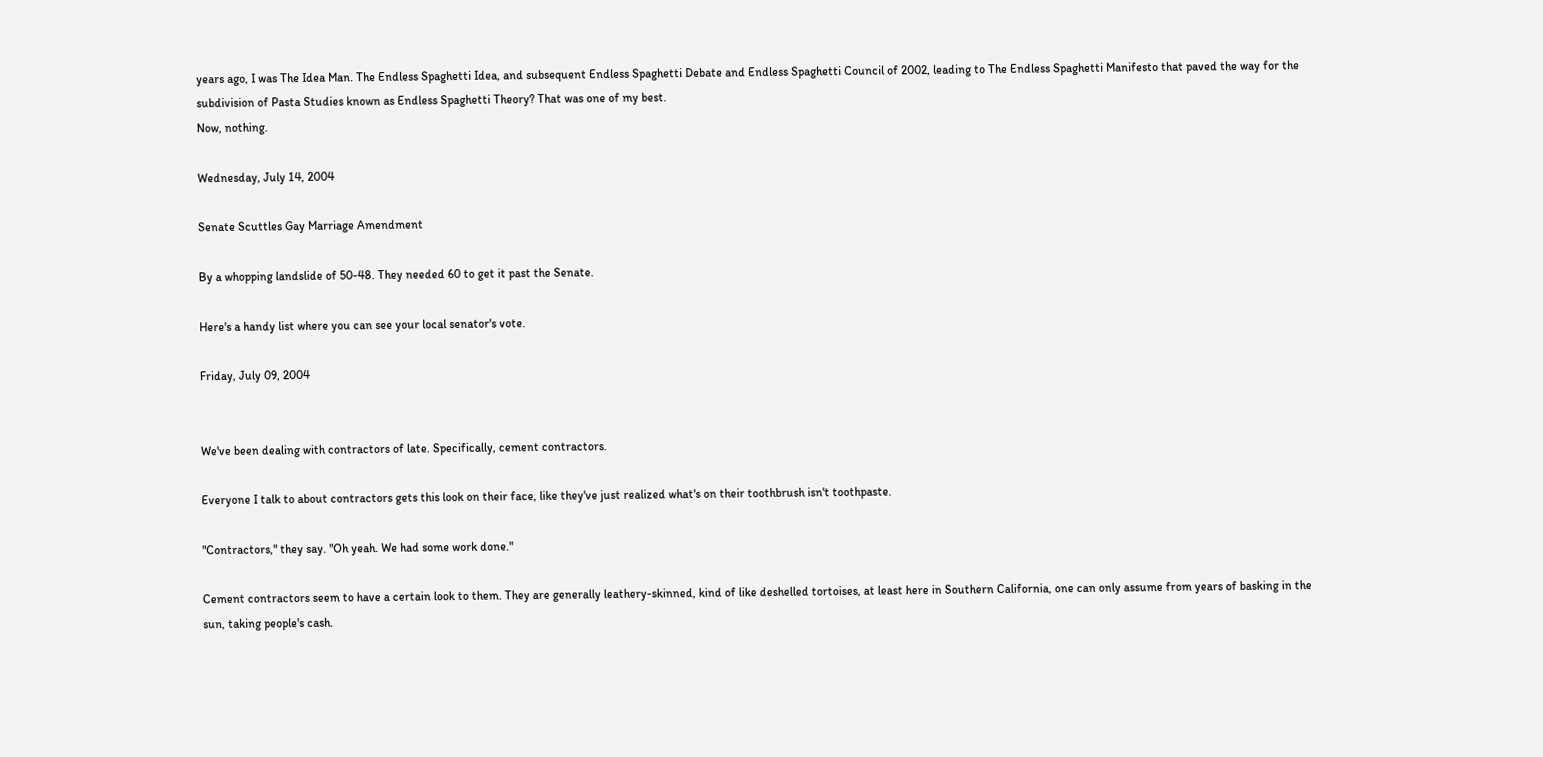years ago, I was The Idea Man. The Endless Spaghetti Idea, and subsequent Endless Spaghetti Debate and Endless Spaghetti Council of 2002, leading to The Endless Spaghetti Manifesto that paved the way for the subdivision of Pasta Studies known as Endless Spaghetti Theory? That was one of my best.
Now, nothing.

Wednesday, July 14, 2004

Senate Scuttles Gay Marriage Amendment

By a whopping landslide of 50-48. They needed 60 to get it past the Senate.

Here's a handy list where you can see your local senator's vote.

Friday, July 09, 2004


We've been dealing with contractors of late. Specifically, cement contractors.

Everyone I talk to about contractors gets this look on their face, like they've just realized what's on their toothbrush isn't toothpaste.

"Contractors," they say. "Oh yeah. We had some work done."

Cement contractors seem to have a certain look to them. They are generally leathery-skinned, kind of like deshelled tortoises, at least here in Southern California, one can only assume from years of basking in the sun, taking people's cash.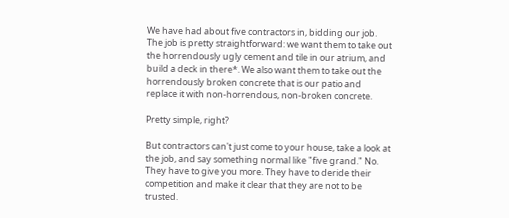We have had about five contractors in, bidding our job. The job is pretty straightforward: we want them to take out the horrendously ugly cement and tile in our atrium, and build a deck in there*. We also want them to take out the horrendously broken concrete that is our patio and replace it with non-horrendous, non-broken concrete.

Pretty simple, right?

But contractors can't just come to your house, take a look at the job, and say something normal like "five grand." No. They have to give you more. They have to deride their competition and make it clear that they are not to be trusted.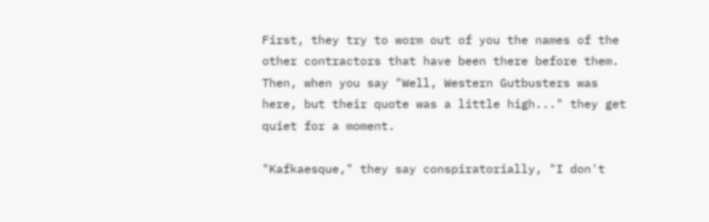First, they try to worm out of you the names of the other contractors that have been there before them. Then, when you say "Well, Western Gutbusters was here, but their quote was a little high..." they get quiet for a moment.

"Kafkaesque," they say conspiratorially, "I don't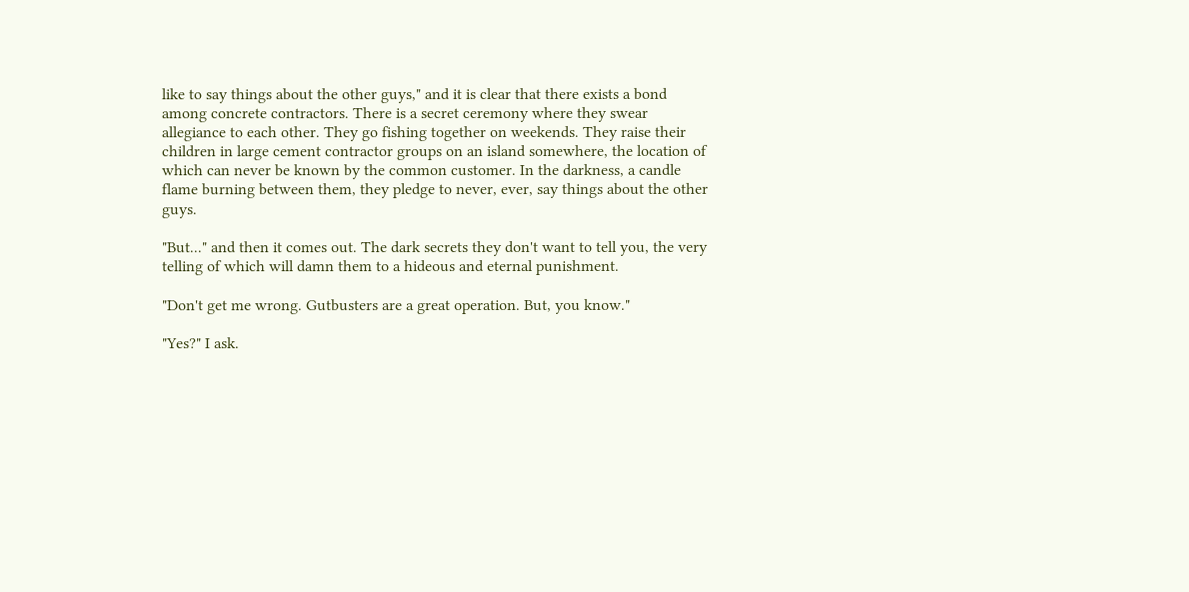like to say things about the other guys," and it is clear that there exists a bond among concrete contractors. There is a secret ceremony where they swear allegiance to each other. They go fishing together on weekends. They raise their children in large cement contractor groups on an island somewhere, the location of which can never be known by the common customer. In the darkness, a candle flame burning between them, they pledge to never, ever, say things about the other guys.

"But..." and then it comes out. The dark secrets they don't want to tell you, the very telling of which will damn them to a hideous and eternal punishment.

"Don't get me wrong. Gutbusters are a great operation. But, you know."

"Yes?" I ask.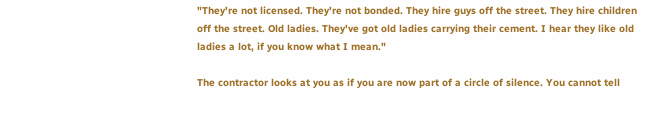"They're not licensed. They're not bonded. They hire guys off the street. They hire children off the street. Old ladies. They've got old ladies carrying their cement. I hear they like old ladies a lot, if you know what I mean."

The contractor looks at you as if you are now part of a circle of silence. You cannot tell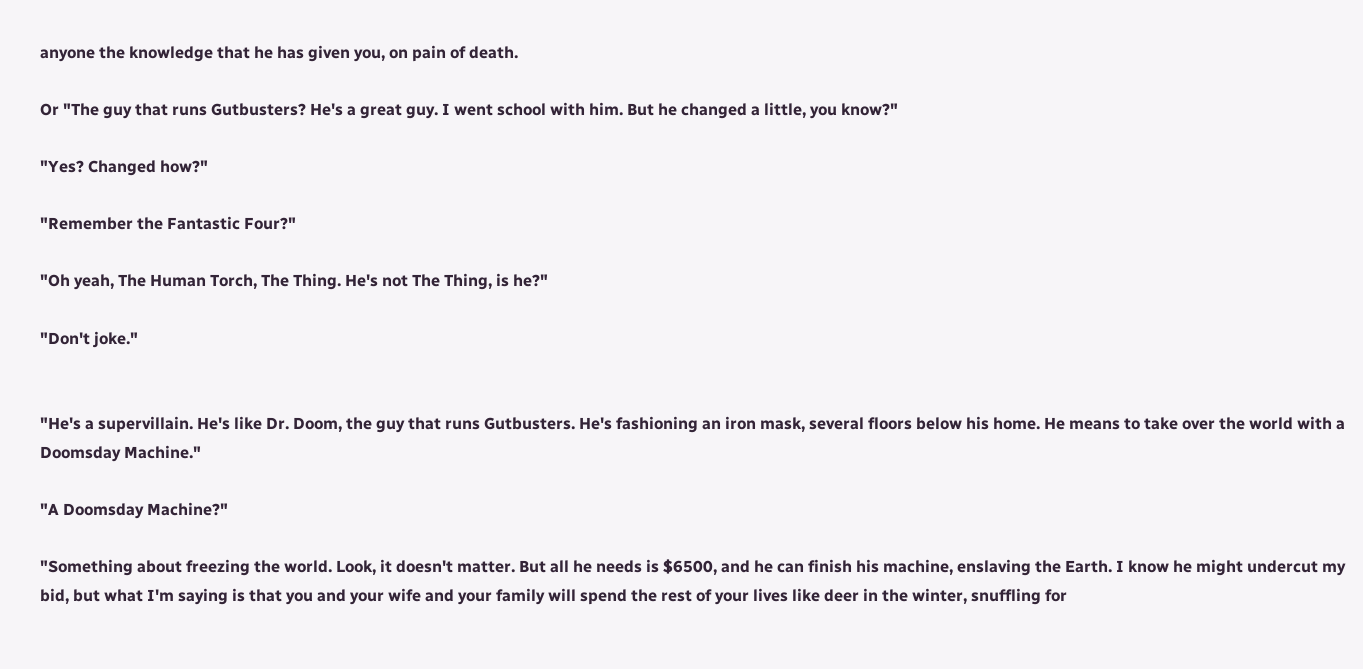anyone the knowledge that he has given you, on pain of death.

Or "The guy that runs Gutbusters? He's a great guy. I went school with him. But he changed a little, you know?"

"Yes? Changed how?"

"Remember the Fantastic Four?"

"Oh yeah, The Human Torch, The Thing. He's not The Thing, is he?"

"Don't joke."


"He's a supervillain. He's like Dr. Doom, the guy that runs Gutbusters. He's fashioning an iron mask, several floors below his home. He means to take over the world with a Doomsday Machine."

"A Doomsday Machine?"

"Something about freezing the world. Look, it doesn't matter. But all he needs is $6500, and he can finish his machine, enslaving the Earth. I know he might undercut my bid, but what I'm saying is that you and your wife and your family will spend the rest of your lives like deer in the winter, snuffling for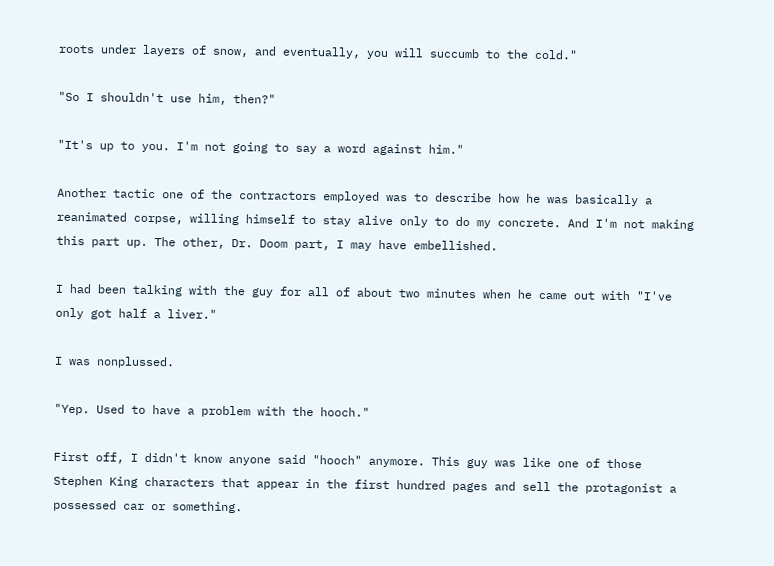roots under layers of snow, and eventually, you will succumb to the cold."

"So I shouldn't use him, then?"

"It's up to you. I'm not going to say a word against him."

Another tactic one of the contractors employed was to describe how he was basically a reanimated corpse, willing himself to stay alive only to do my concrete. And I'm not making this part up. The other, Dr. Doom part, I may have embellished.

I had been talking with the guy for all of about two minutes when he came out with "I've only got half a liver."

I was nonplussed.

"Yep. Used to have a problem with the hooch."

First off, I didn't know anyone said "hooch" anymore. This guy was like one of those Stephen King characters that appear in the first hundred pages and sell the protagonist a possessed car or something.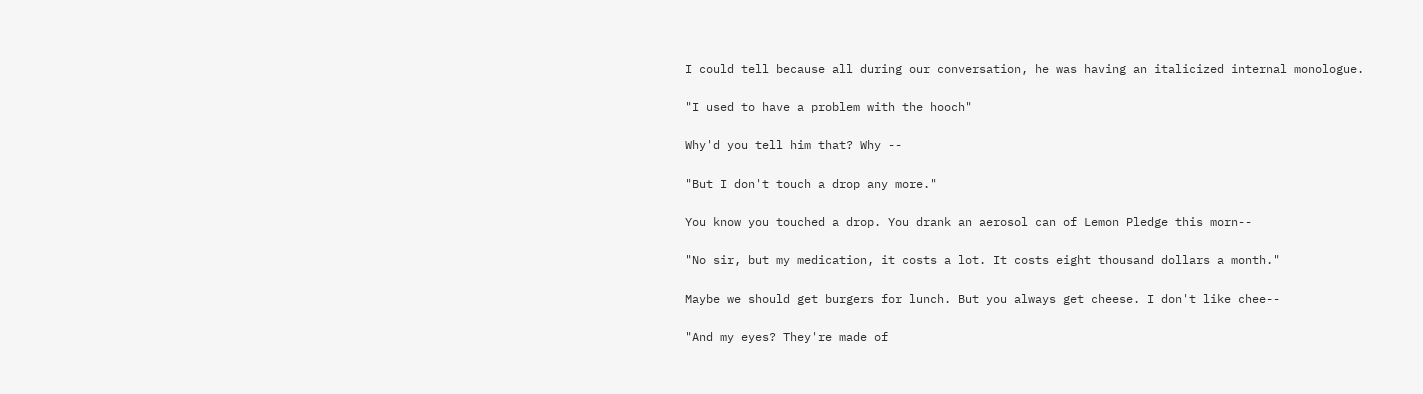I could tell because all during our conversation, he was having an italicized internal monologue.

"I used to have a problem with the hooch"

Why'd you tell him that? Why --

"But I don't touch a drop any more."

You know you touched a drop. You drank an aerosol can of Lemon Pledge this morn--

"No sir, but my medication, it costs a lot. It costs eight thousand dollars a month."

Maybe we should get burgers for lunch. But you always get cheese. I don't like chee--

"And my eyes? They're made of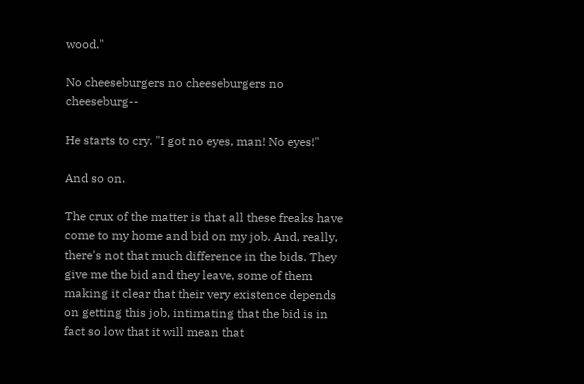wood."

No cheeseburgers no cheeseburgers no cheeseburg--

He starts to cry. "I got no eyes, man! No eyes!"

And so on.

The crux of the matter is that all these freaks have come to my home and bid on my job. And, really, there's not that much difference in the bids. They give me the bid and they leave, some of them making it clear that their very existence depends on getting this job, intimating that the bid is in fact so low that it will mean that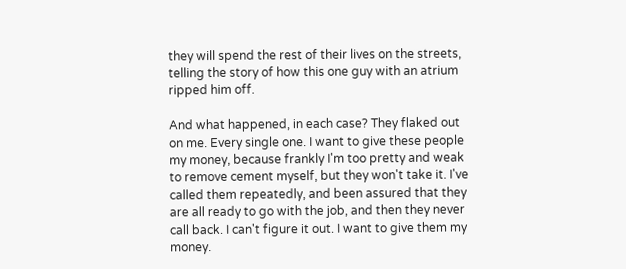they will spend the rest of their lives on the streets, telling the story of how this one guy with an atrium ripped him off.

And what happened, in each case? They flaked out on me. Every single one. I want to give these people my money, because frankly I'm too pretty and weak to remove cement myself, but they won't take it. I've called them repeatedly, and been assured that they are all ready to go with the job, and then they never call back. I can't figure it out. I want to give them my money.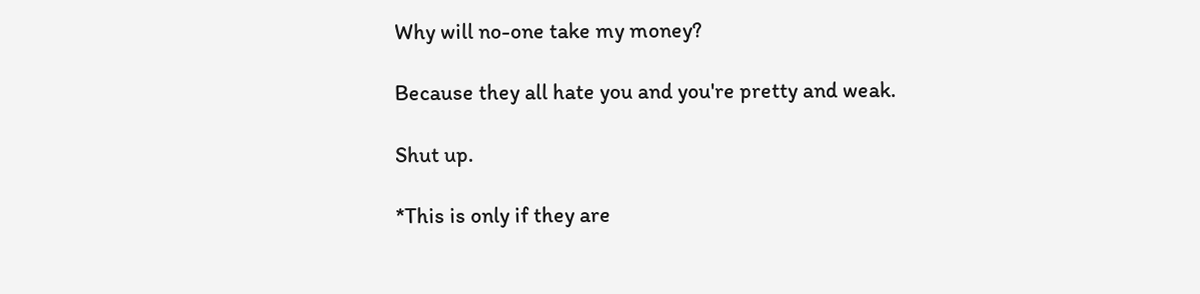Why will no-one take my money?

Because they all hate you and you're pretty and weak.

Shut up.

*This is only if they are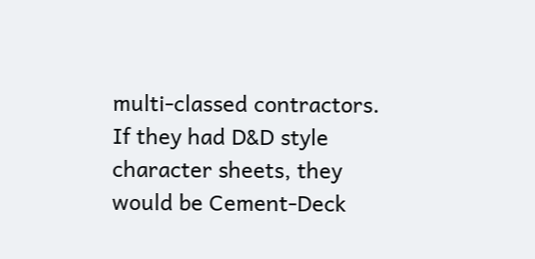multi-classed contractors. If they had D&D style character sheets, they would be Cement-Deck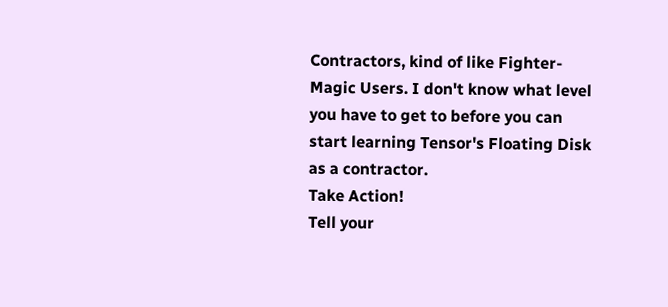Contractors, kind of like Fighter-Magic Users. I don't know what level you have to get to before you can start learning Tensor's Floating Disk as a contractor.
Take Action!
Tell your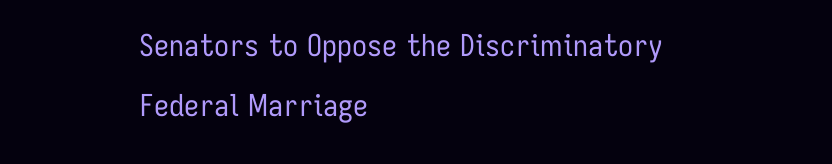Senators to Oppose the Discriminatory Federal Marriage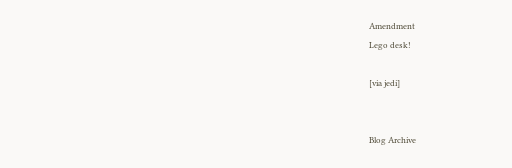Amendment
Lego desk!

[via jedi]


Blog Archive